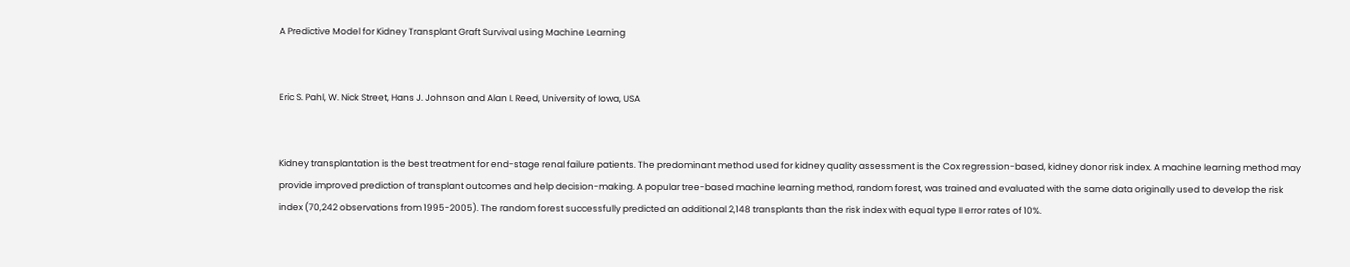A Predictive Model for Kidney Transplant Graft Survival using Machine Learning


Eric S. Pahl, W. Nick Street, Hans J. Johnson and Alan I. Reed, University of Iowa, USA


Kidney transplantation is the best treatment for end-stage renal failure patients. The predominant method used for kidney quality assessment is the Cox regression-based, kidney donor risk index. A machine learning method may provide improved prediction of transplant outcomes and help decision-making. A popular tree-based machine learning method, random forest, was trained and evaluated with the same data originally used to develop the risk index (70,242 observations from 1995-2005). The random forest successfully predicted an additional 2,148 transplants than the risk index with equal type II error rates of 10%.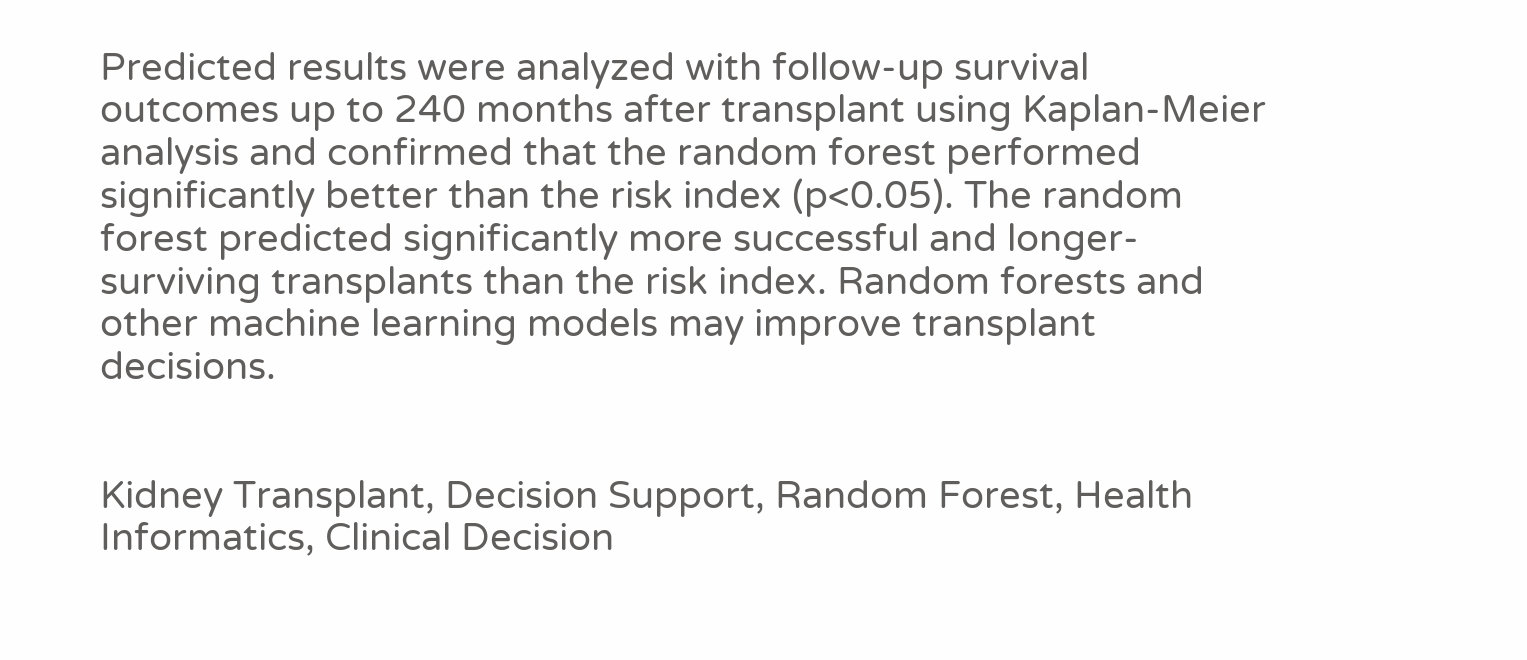Predicted results were analyzed with follow-up survival outcomes up to 240 months after transplant using Kaplan-Meier analysis and confirmed that the random forest performed significantly better than the risk index (p<0.05). The random forest predicted significantly more successful and longer-surviving transplants than the risk index. Random forests and other machine learning models may improve transplant decisions.


Kidney Transplant, Decision Support, Random Forest, Health Informatics, Clinical Decision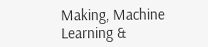Making, Machine Learning &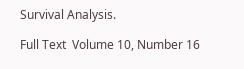Survival Analysis.

Full Text  Volume 10, Number 16